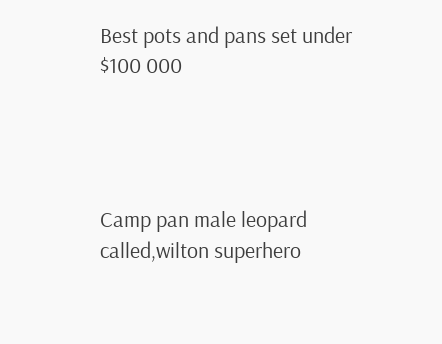Best pots and pans set under $100 000




Camp pan male leopard called,wilton superhero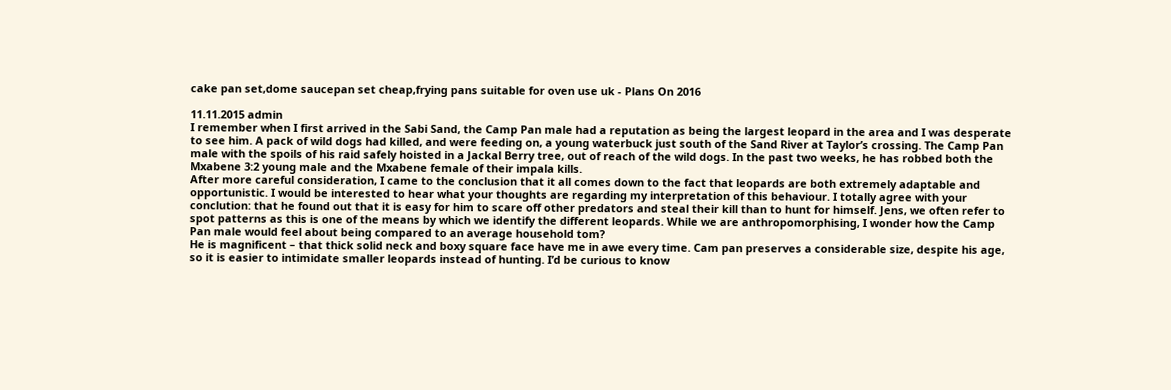cake pan set,dome saucepan set cheap,frying pans suitable for oven use uk - Plans On 2016

11.11.2015 admin
I remember when I first arrived in the Sabi Sand, the Camp Pan male had a reputation as being the largest leopard in the area and I was desperate to see him. A pack of wild dogs had killed, and were feeding on, a young waterbuck just south of the Sand River at Taylor’s crossing. The Camp Pan male with the spoils of his raid safely hoisted in a Jackal Berry tree, out of reach of the wild dogs. In the past two weeks, he has robbed both the Mxabene 3:2 young male and the Mxabene female of their impala kills.
After more careful consideration, I came to the conclusion that it all comes down to the fact that leopards are both extremely adaptable and opportunistic. I would be interested to hear what your thoughts are regarding my interpretation of this behaviour. I totally agree with your conclution: that he found out that it is easy for him to scare off other predators and steal their kill than to hunt for himself. Jens, we often refer to spot patterns as this is one of the means by which we identify the different leopards. While we are anthropomorphising, I wonder how the Camp Pan male would feel about being compared to an average household tom?
He is magnificent – that thick solid neck and boxy square face have me in awe every time. Cam pan preserves a considerable size, despite his age, so it is easier to intimidate smaller leopards instead of hunting. I’d be curious to know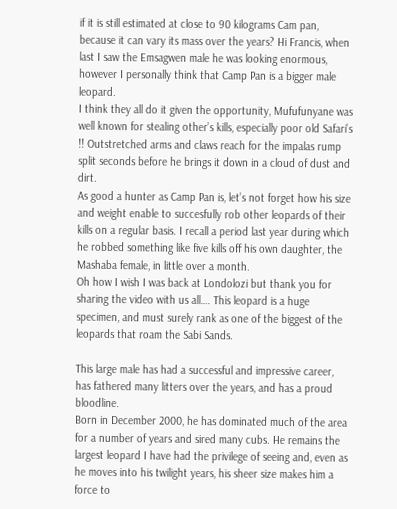if it is still estimated at close to 90 kilograms Cam pan, because it can vary its mass over the years? Hi Francis, when last I saw the Emsagwen male he was looking enormous, however I personally think that Camp Pan is a bigger male leopard.
I think they all do it given the opportunity, Mufufunyane was well known for stealing other’s kills, especially poor old Safari’s !! Outstretched arms and claws reach for the impalas rump split seconds before he brings it down in a cloud of dust and dirt.
As good a hunter as Camp Pan is, let’s not forget how his size and weight enable to succesfully rob other leopards of their kills on a regular basis. I recall a period last year during which he robbed something like five kills off his own daughter, the Mashaba female, in little over a month.
Oh how I wish I was back at Londolozi but thank you for sharing the video with us all…. This leopard is a huge specimen, and must surely rank as one of the biggest of the leopards that roam the Sabi Sands.

This large male has had a successful and impressive career, has fathered many litters over the years, and has a proud bloodline.
Born in December 2000, he has dominated much of the area for a number of years and sired many cubs. He remains the largest leopard I have had the privilege of seeing and, even as he moves into his twilight years, his sheer size makes him a force to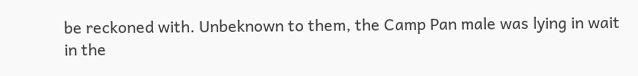be reckoned with. Unbeknown to them, the Camp Pan male was lying in wait in the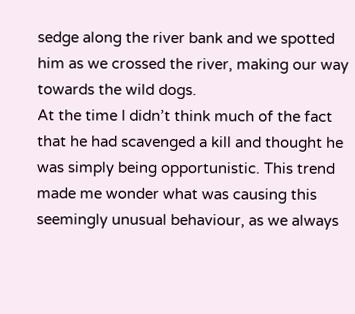sedge along the river bank and we spotted him as we crossed the river, making our way towards the wild dogs.
At the time I didn’t think much of the fact that he had scavenged a kill and thought he was simply being opportunistic. This trend made me wonder what was causing this seemingly unusual behaviour, as we always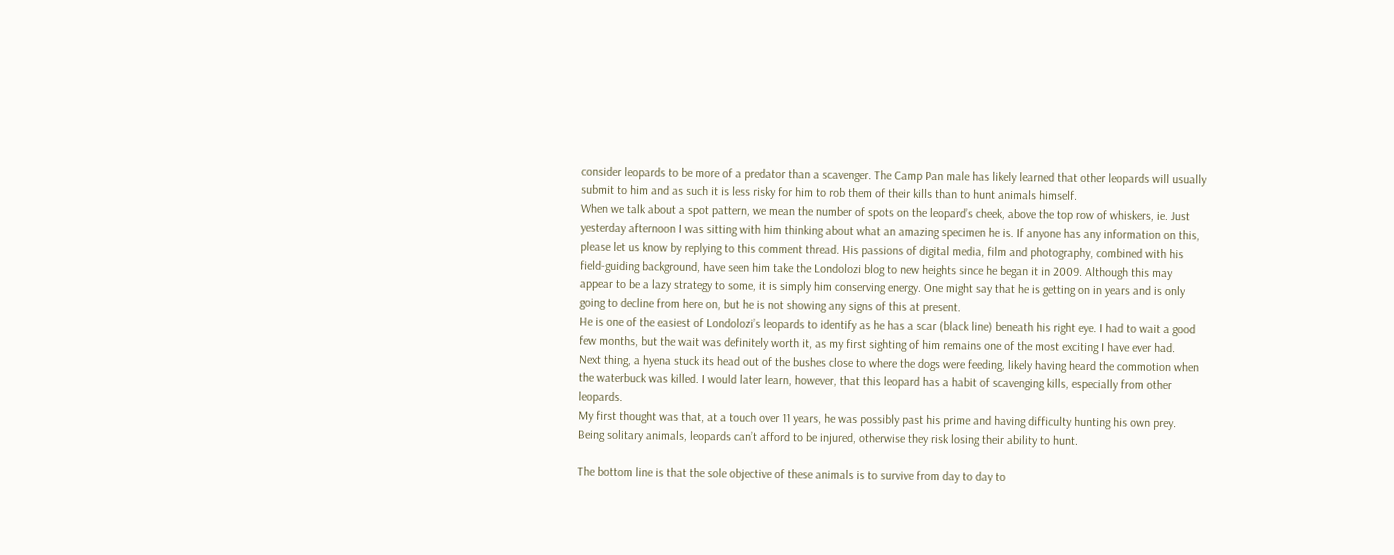consider leopards to be more of a predator than a scavenger. The Camp Pan male has likely learned that other leopards will usually submit to him and as such it is less risky for him to rob them of their kills than to hunt animals himself.
When we talk about a spot pattern, we mean the number of spots on the leopard’s cheek, above the top row of whiskers, ie. Just yesterday afternoon I was sitting with him thinking about what an amazing specimen he is. If anyone has any information on this, please let us know by replying to this comment thread. His passions of digital media, film and photography, combined with his field-guiding background, have seen him take the Londolozi blog to new heights since he began it in 2009. Although this may appear to be a lazy strategy to some, it is simply him conserving energy. One might say that he is getting on in years and is only going to decline from here on, but he is not showing any signs of this at present.
He is one of the easiest of Londolozi’s leopards to identify as he has a scar (black line) beneath his right eye. I had to wait a good few months, but the wait was definitely worth it, as my first sighting of him remains one of the most exciting I have ever had.
Next thing, a hyena stuck its head out of the bushes close to where the dogs were feeding, likely having heard the commotion when the waterbuck was killed. I would later learn, however, that this leopard has a habit of scavenging kills, especially from other leopards.
My first thought was that, at a touch over 11 years, he was possibly past his prime and having difficulty hunting his own prey. Being solitary animals, leopards can’t afford to be injured, otherwise they risk losing their ability to hunt.

The bottom line is that the sole objective of these animals is to survive from day to day to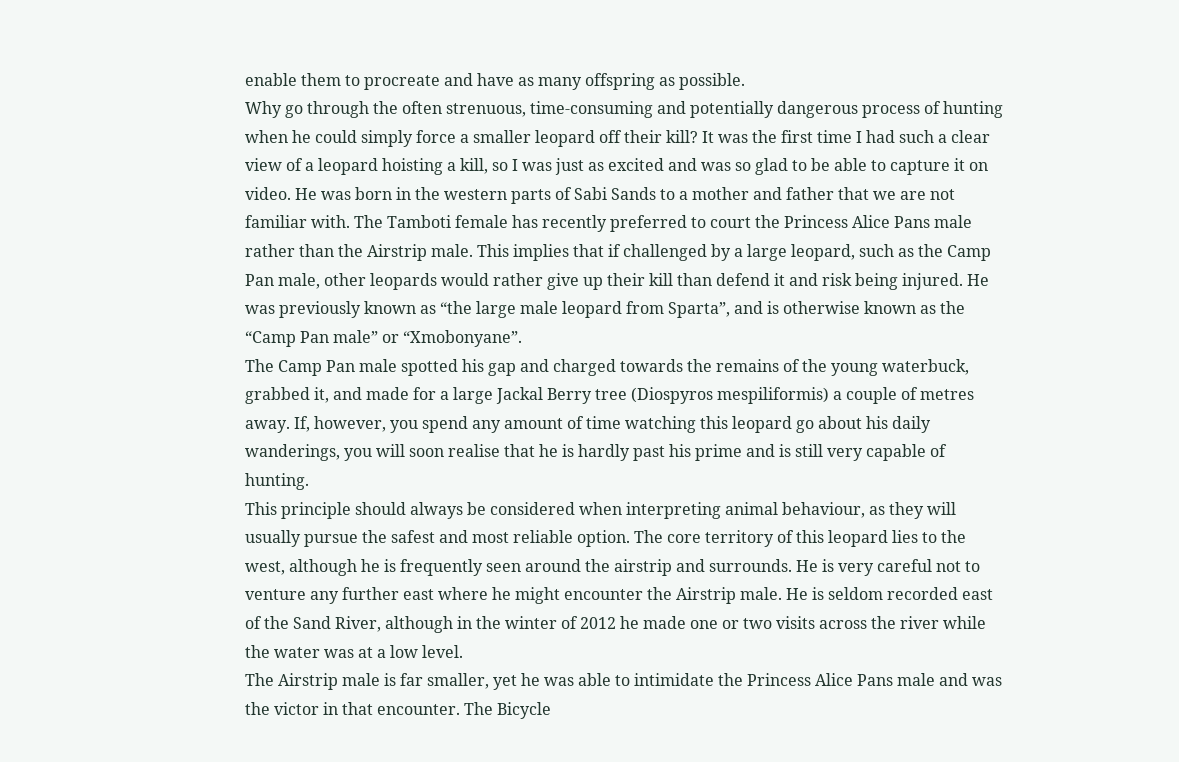enable them to procreate and have as many offspring as possible.
Why go through the often strenuous, time-consuming and potentially dangerous process of hunting when he could simply force a smaller leopard off their kill? It was the first time I had such a clear view of a leopard hoisting a kill, so I was just as excited and was so glad to be able to capture it on video. He was born in the western parts of Sabi Sands to a mother and father that we are not familiar with. The Tamboti female has recently preferred to court the Princess Alice Pans male rather than the Airstrip male. This implies that if challenged by a large leopard, such as the Camp Pan male, other leopards would rather give up their kill than defend it and risk being injured. He was previously known as “the large male leopard from Sparta”, and is otherwise known as the “Camp Pan male” or “Xmobonyane”.
The Camp Pan male spotted his gap and charged towards the remains of the young waterbuck, grabbed it, and made for a large Jackal Berry tree (Diospyros mespiliformis) a couple of metres away. If, however, you spend any amount of time watching this leopard go about his daily wanderings, you will soon realise that he is hardly past his prime and is still very capable of hunting.
This principle should always be considered when interpreting animal behaviour, as they will usually pursue the safest and most reliable option. The core territory of this leopard lies to the west, although he is frequently seen around the airstrip and surrounds. He is very careful not to venture any further east where he might encounter the Airstrip male. He is seldom recorded east of the Sand River, although in the winter of 2012 he made one or two visits across the river while the water was at a low level.
The Airstrip male is far smaller, yet he was able to intimidate the Princess Alice Pans male and was the victor in that encounter. The Bicycle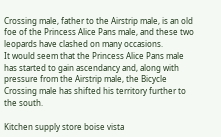Crossing male, father to the Airstrip male, is an old foe of the Princess Alice Pans male, and these two leopards have clashed on many occasions.
It would seem that the Princess Alice Pans male has started to gain ascendancy and, along with pressure from the Airstrip male, the Bicycle Crossing male has shifted his territory further to the south.

Kitchen supply store boise vista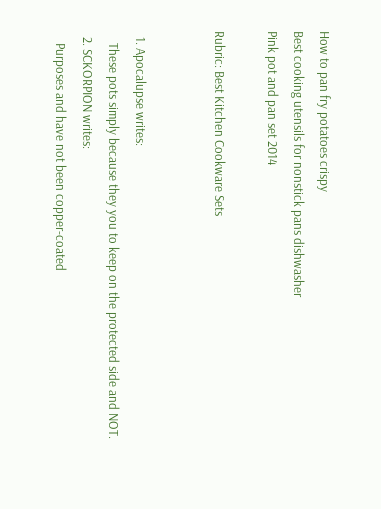How to pan fry potatoes crispy
Best cooking utensils for nonstick pans dishwasher
Pink pot and pan set 2014

Rubric: Best Kitchen Cookware Sets


  1. Apocalupse writes:
    These pots simply because they you to keep on the protected side and NOT.
  2. SCKORPION writes:
    Purposes and have not been copper-coated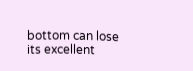bottom can lose its excellent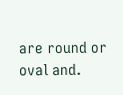are round or oval and.